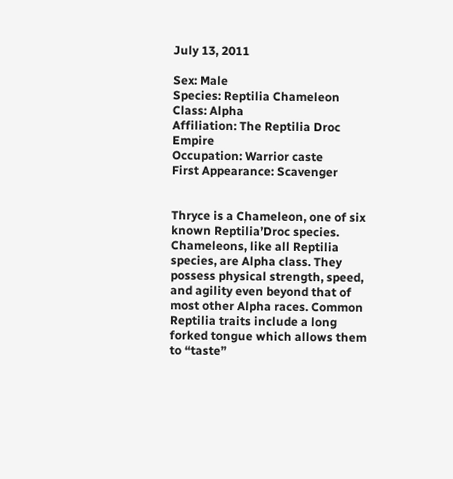July 13, 2011

Sex: Male
Species: Reptilia Chameleon
Class: Alpha
Affiliation: The Reptilia Droc Empire
Occupation: Warrior caste
First Appearance: Scavenger


Thryce is a Chameleon, one of six known Reptilia’Droc species. Chameleons, like all Reptilia species, are Alpha class. They possess physical strength, speed, and agility even beyond that of most other Alpha races. Common Reptilia traits include a long forked tongue which allows them to “taste”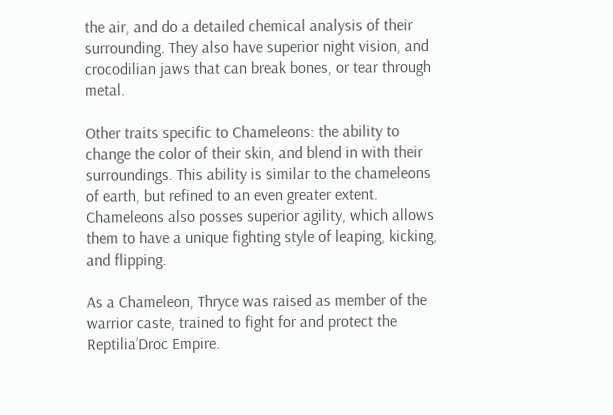the air, and do a detailed chemical analysis of their surrounding. They also have superior night vision, and crocodilian jaws that can break bones, or tear through metal.

Other traits specific to Chameleons: the ability to change the color of their skin, and blend in with their surroundings. This ability is similar to the chameleons of earth, but refined to an even greater extent. Chameleons also posses superior agility, which allows them to have a unique fighting style of leaping, kicking, and flipping.

As a Chameleon, Thryce was raised as member of the warrior caste, trained to fight for and protect the Reptilia’Droc Empire.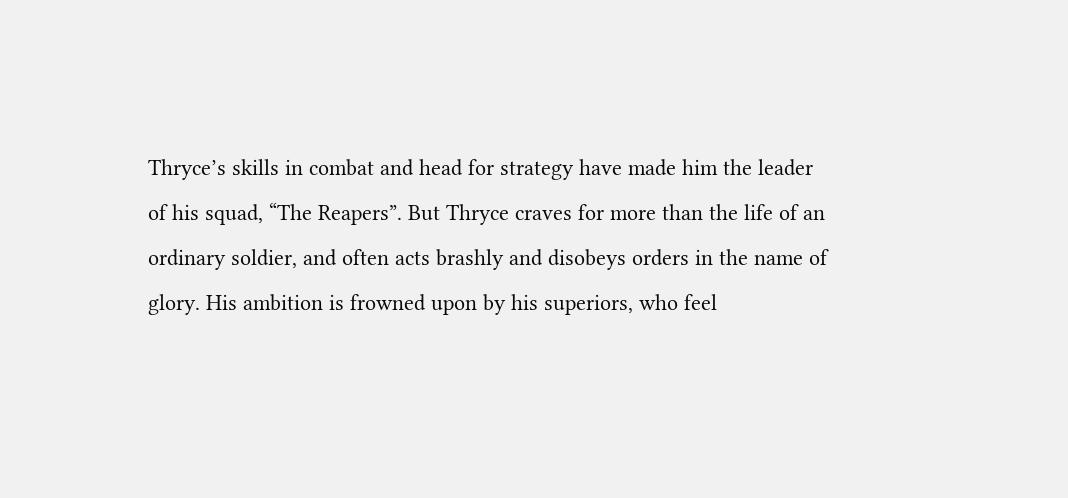Thryce’s skills in combat and head for strategy have made him the leader of his squad, “The Reapers”. But Thryce craves for more than the life of an ordinary soldier, and often acts brashly and disobeys orders in the name of glory. His ambition is frowned upon by his superiors, who feel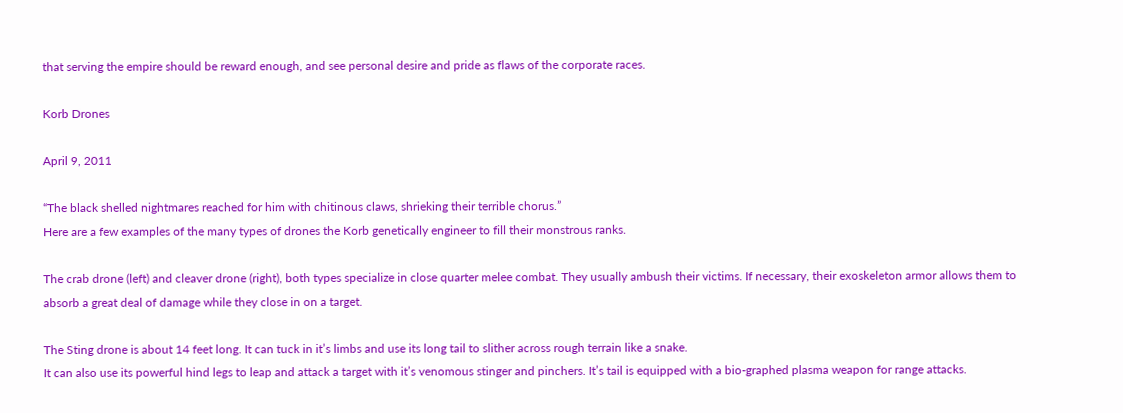that serving the empire should be reward enough, and see personal desire and pride as flaws of the corporate races.

Korb Drones

April 9, 2011

“The black shelled nightmares reached for him with chitinous claws, shrieking their terrible chorus.”
Here are a few examples of the many types of drones the Korb genetically engineer to fill their monstrous ranks.

The crab drone (left) and cleaver drone (right), both types specialize in close quarter melee combat. They usually ambush their victims. If necessary, their exoskeleton armor allows them to absorb a great deal of damage while they close in on a target.

The Sting drone is about 14 feet long. It can tuck in it’s limbs and use its long tail to slither across rough terrain like a snake.
It can also use its powerful hind legs to leap and attack a target with it’s venomous stinger and pinchers. It’s tail is equipped with a bio-graphed plasma weapon for range attacks.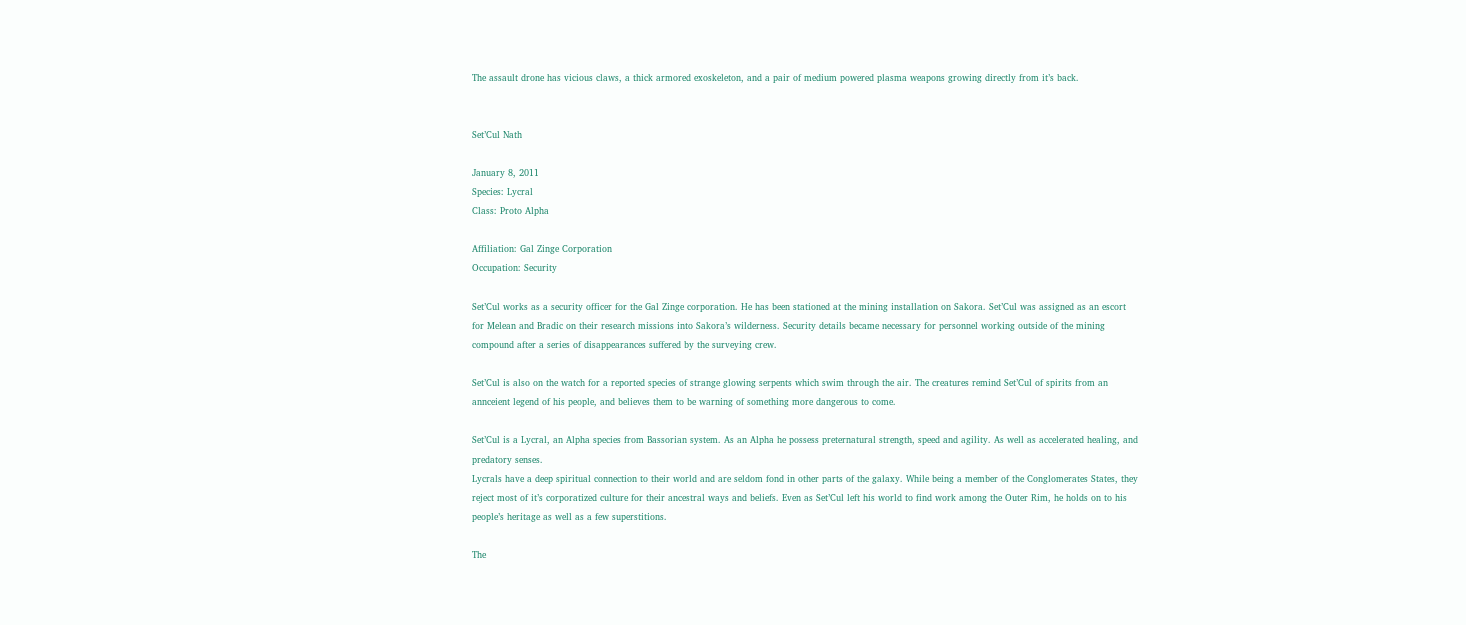The assault drone has vicious claws, a thick armored exoskeleton, and a pair of medium powered plasma weapons growing directly from it’s back.


Set’Cul Nath

January 8, 2011
Species: Lycral
Class: Proto Alpha

Affiliation: Gal Zinge Corporation
Occupation: Security

Set’Cul works as a security officer for the Gal Zinge corporation. He has been stationed at the mining installation on Sakora. Set’Cul was assigned as an escort for Melean and Bradic on their research missions into Sakora’s wilderness. Security details became necessary for personnel working outside of the mining compound after a series of disappearances suffered by the surveying crew.

Set’Cul is also on the watch for a reported species of strange glowing serpents which swim through the air. The creatures remind Set’Cul of spirits from an annceient legend of his people, and believes them to be warning of something more dangerous to come.

Set’Cul is a Lycral, an Alpha species from Bassorian system. As an Alpha he possess preternatural strength, speed and agility. As well as accelerated healing, and predatory senses.
Lycrals have a deep spiritual connection to their world and are seldom fond in other parts of the galaxy. While being a member of the Conglomerates States, they reject most of it’s corporatized culture for their ancestral ways and beliefs. Even as Set’Cul left his world to find work among the Outer Rim, he holds on to his people’s heritage as well as a few superstitions.

The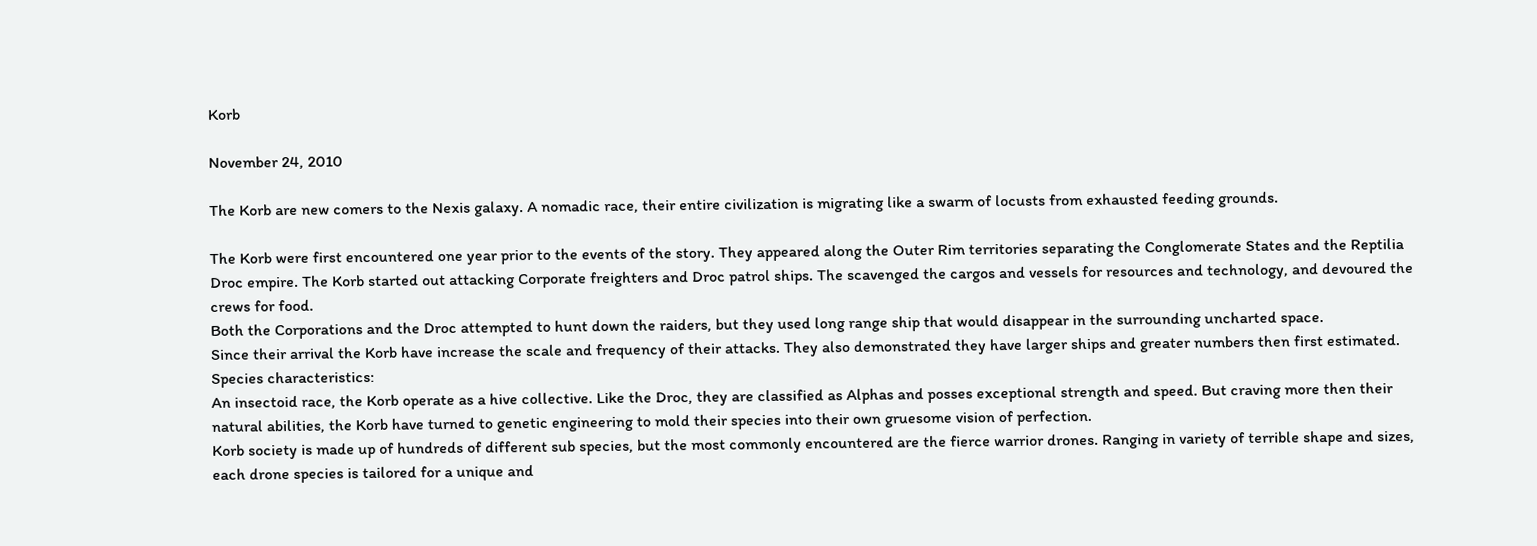Korb

November 24, 2010

The Korb are new comers to the Nexis galaxy. A nomadic race, their entire civilization is migrating like a swarm of locusts from exhausted feeding grounds.

The Korb were first encountered one year prior to the events of the story. They appeared along the Outer Rim territories separating the Conglomerate States and the Reptilia Droc empire. The Korb started out attacking Corporate freighters and Droc patrol ships. The scavenged the cargos and vessels for resources and technology, and devoured the crews for food.
Both the Corporations and the Droc attempted to hunt down the raiders, but they used long range ship that would disappear in the surrounding uncharted space.
Since their arrival the Korb have increase the scale and frequency of their attacks. They also demonstrated they have larger ships and greater numbers then first estimated.
Species characteristics:
An insectoid race, the Korb operate as a hive collective. Like the Droc, they are classified as Alphas and posses exceptional strength and speed. But craving more then their natural abilities, the Korb have turned to genetic engineering to mold their species into their own gruesome vision of perfection.
Korb society is made up of hundreds of different sub species, but the most commonly encountered are the fierce warrior drones. Ranging in variety of terrible shape and sizes, each drone species is tailored for a unique and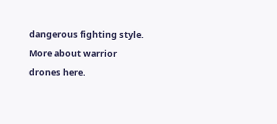dangerous fighting style. More about warrior drones here.